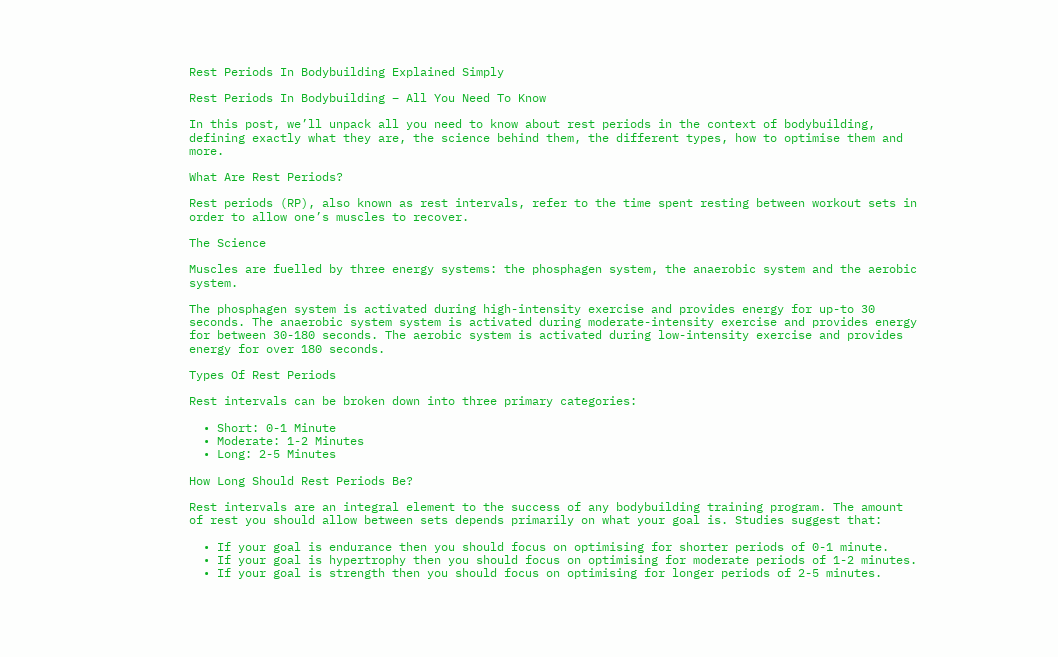Rest Periods In Bodybuilding Explained Simply

Rest Periods In Bodybuilding – All You Need To Know

In this post, we’ll unpack all you need to know about rest periods in the context of bodybuilding, defining exactly what they are, the science behind them, the different types, how to optimise them and more.

What Are Rest Periods?

Rest periods (RP), also known as rest intervals, refer to the time spent resting between workout sets in order to allow one’s muscles to recover.

The Science

Muscles are fuelled by three energy systems: the phosphagen system, the anaerobic system and the aerobic system.

The phosphagen system is activated during high-intensity exercise and provides energy for up-to 30 seconds. The anaerobic system system is activated during moderate-intensity exercise and provides energy for between 30-180 seconds. The aerobic system is activated during low-intensity exercise and provides energy for over 180 seconds.

Types Of Rest Periods

Rest intervals can be broken down into three primary categories:

  • Short: 0-1 Minute
  • Moderate: 1-2 Minutes
  • Long: 2-5 Minutes

How Long Should Rest Periods Be?

Rest intervals are an integral element to the success of any bodybuilding training program. The amount of rest you should allow between sets depends primarily on what your goal is. Studies suggest that:

  • If your goal is endurance then you should focus on optimising for shorter periods of 0-1 minute.
  • If your goal is hypertrophy then you should focus on optimising for moderate periods of 1-2 minutes.
  • If your goal is strength then you should focus on optimising for longer periods of 2-5 minutes.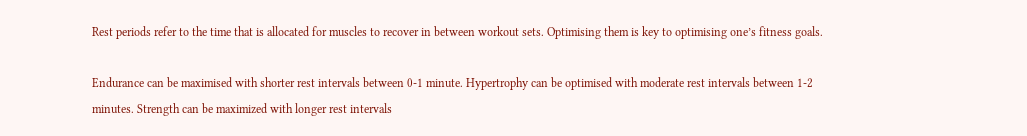Rest periods refer to the time that is allocated for muscles to recover in between workout sets. Optimising them is key to optimising one’s fitness goals.

Endurance can be maximised with shorter rest intervals between 0-1 minute. Hypertrophy can be optimised with moderate rest intervals between 1-2 minutes. Strength can be maximized with longer rest intervals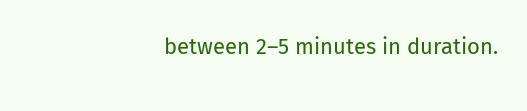between 2–5 minutes in duration.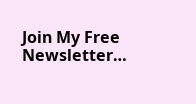Join My Free Newsletter…